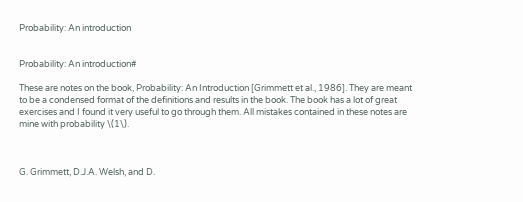Probability: An introduction


Probability: An introduction#

These are notes on the book, Probability: An Introduction [Grimmett et al., 1986]. They are meant to be a condensed format of the definitions and results in the book. The book has a lot of great exercises and I found it very useful to go through them. All mistakes contained in these notes are mine with probability \(1\).



G. Grimmett, D.J.A. Welsh, and D.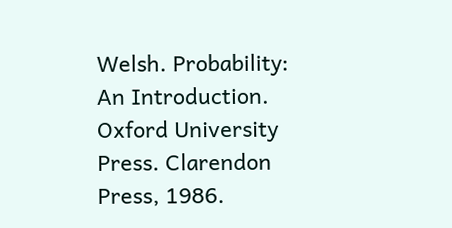Welsh. Probability: An Introduction. Oxford University Press. Clarendon Press, 1986.